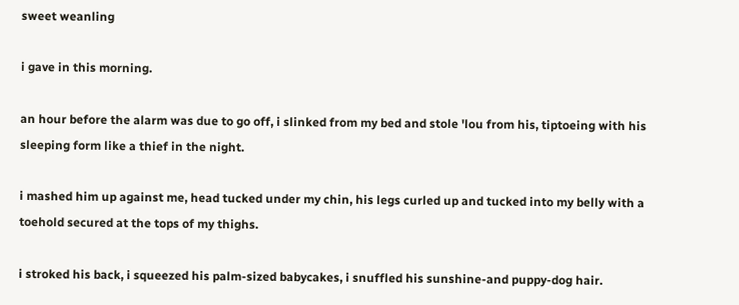sweet weanling

i gave in this morning.

an hour before the alarm was due to go off, i slinked from my bed and stole 'lou from his, tiptoeing with his sleeping form like a thief in the night.

i mashed him up against me, head tucked under my chin, his legs curled up and tucked into my belly with a toehold secured at the tops of my thighs.

i stroked his back, i squeezed his palm-sized babycakes, i snuffled his sunshine-and puppy-dog hair.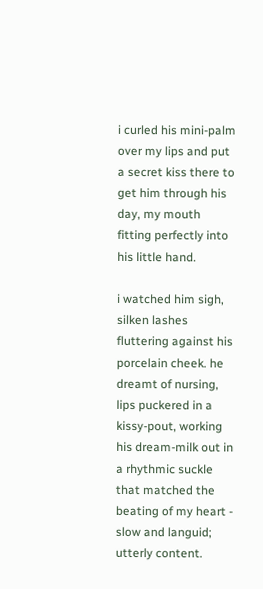i curled his mini-palm over my lips and put a secret kiss there to get him through his day, my mouth fitting perfectly into his little hand.

i watched him sigh, silken lashes fluttering against his porcelain cheek. he dreamt of nursing, lips puckered in a kissy-pout, working his dream-milk out in a rhythmic suckle that matched the beating of my heart - slow and languid; utterly content.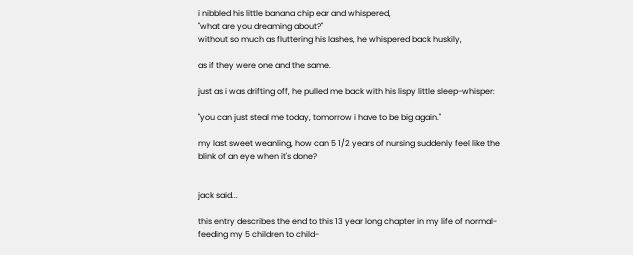i nibbled his little banana chip ear and whispered,
"what are you dreaming about?"
without so much as fluttering his lashes, he whispered back huskily,

as if they were one and the same.

just as i was drifting off, he pulled me back with his lispy little sleep-whisper:

"you can just steal me today, tomorrow i have to be big again."

my last sweet weanling, how can 5 1/2 years of nursing suddenly feel like the blink of an eye when it's done?


jack said...

this entry describes the end to this 13 year long chapter in my life of normal-feeding my 5 children to child-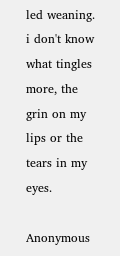led weaning. i don't know what tingles more, the grin on my lips or the tears in my eyes.

Anonymous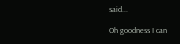said...

Oh goodness I can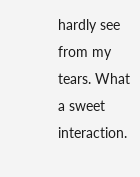hardly see from my tears. What a sweet interaction.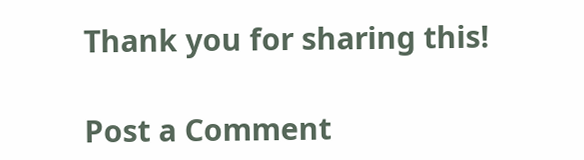Thank you for sharing this!

Post a Comment